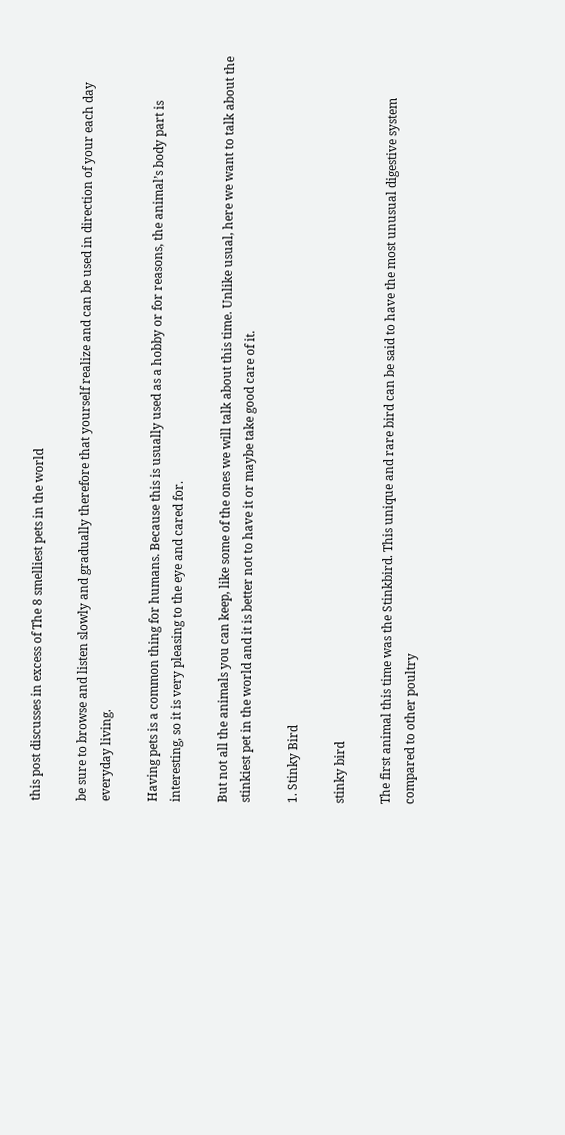this post discusses in excess of The 8 smelliest pets in the world

be sure to browse and listen slowly and gradually therefore that yourself realize and can be used in direction of your each day everyday living.

Having pets is a common thing for humans. Because this is usually used as a hobby or for reasons, the animal’s body part is interesting, so it is very pleasing to the eye and cared for.

But not all the animals you can keep, like some of the ones we will talk about this time. Unlike usual, here we want to talk about the stinkiest pet in the world and it is better not to have it or maybe take good care of it.

1. Stinky Bird

stinky bird

The first animal this time was the Stinkbird. This unique and rare bird can be said to have the most unusual digestive system compared to other poultry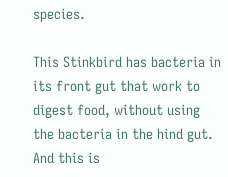species.

This Stinkbird has bacteria in its front gut that work to digest food, without using the bacteria in the hind gut. And this is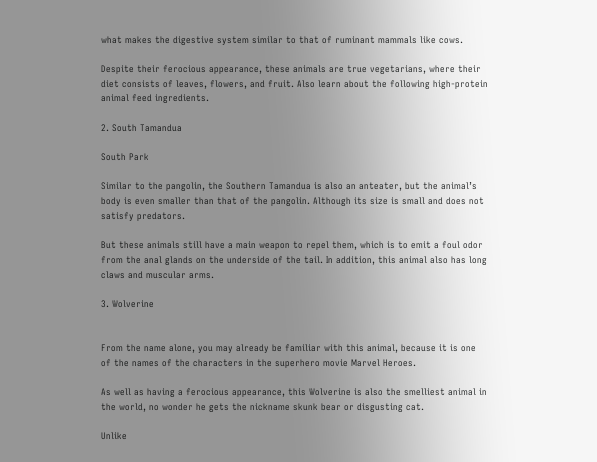what makes the digestive system similar to that of ruminant mammals like cows.

Despite their ferocious appearance, these animals are true vegetarians, where their diet consists of leaves, flowers, and fruit. Also learn about the following high-protein animal feed ingredients.

2. South Tamandua

South Park

Similar to the pangolin, the Southern Tamandua is also an anteater, but the animal’s body is even smaller than that of the pangolin. Although its size is small and does not satisfy predators.

But these animals still have a main weapon to repel them, which is to emit a foul odor from the anal glands on the underside of the tail. In addition, this animal also has long claws and muscular arms.

3. Wolverine


From the name alone, you may already be familiar with this animal, because it is one of the names of the characters in the superhero movie Marvel Heroes.

As well as having a ferocious appearance, this Wolverine is also the smelliest animal in the world, no wonder he gets the nickname skunk bear or disgusting cat.

Unlike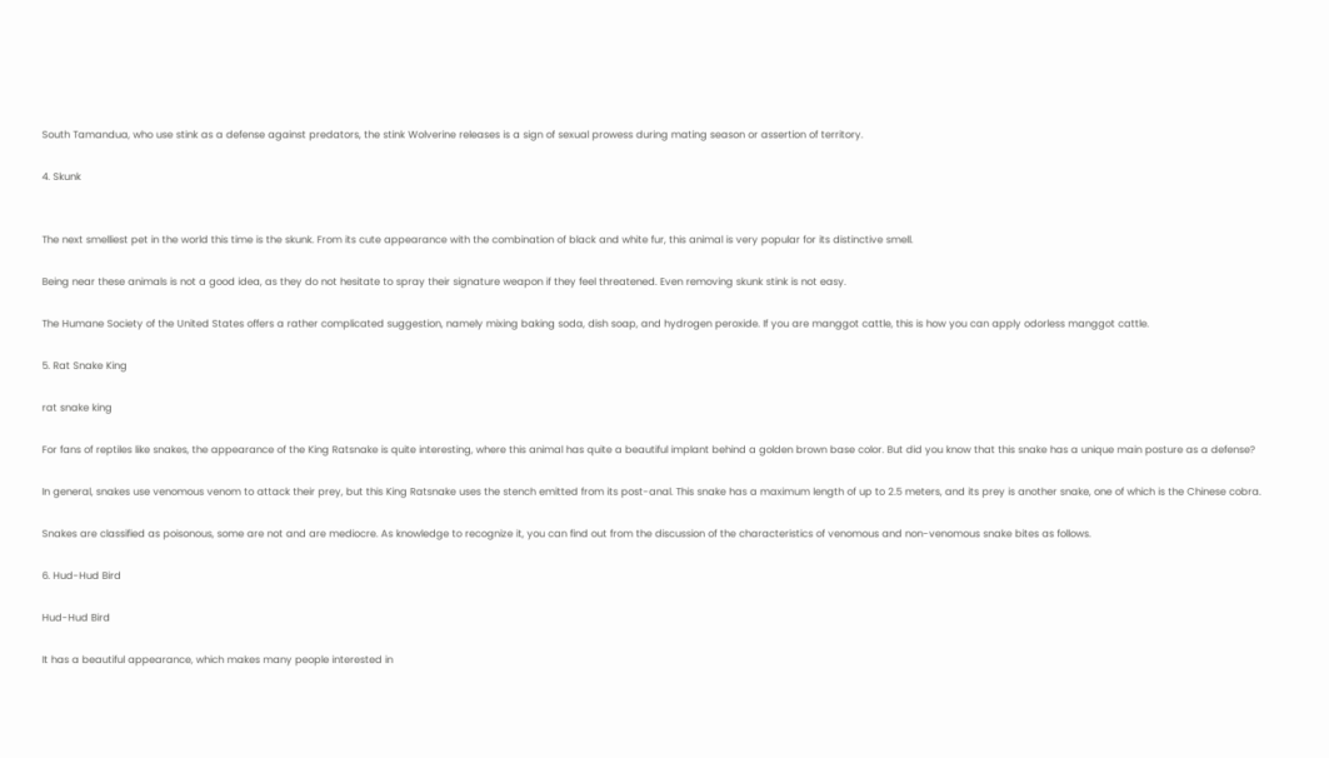South Tamandua, who use stink as a defense against predators, the stink Wolverine releases is a sign of sexual prowess during mating season or assertion of territory.

4. Skunk


The next smelliest pet in the world this time is the skunk. From its cute appearance with the combination of black and white fur, this animal is very popular for its distinctive smell.

Being near these animals is not a good idea, as they do not hesitate to spray their signature weapon if they feel threatened. Even removing skunk stink is not easy.

The Humane Society of the United States offers a rather complicated suggestion, namely mixing baking soda, dish soap, and hydrogen peroxide. If you are manggot cattle, this is how you can apply odorless manggot cattle.

5. Rat Snake King

rat snake king

For fans of reptiles like snakes, the appearance of the King Ratsnake is quite interesting, where this animal has quite a beautiful implant behind a golden brown base color. But did you know that this snake has a unique main posture as a defense?

In general, snakes use venomous venom to attack their prey, but this King Ratsnake uses the stench emitted from its post-anal. This snake has a maximum length of up to 2.5 meters, and its prey is another snake, one of which is the Chinese cobra.

Snakes are classified as poisonous, some are not and are mediocre. As knowledge to recognize it, you can find out from the discussion of the characteristics of venomous and non-venomous snake bites as follows.

6. Hud-Hud Bird

Hud-Hud Bird

It has a beautiful appearance, which makes many people interested in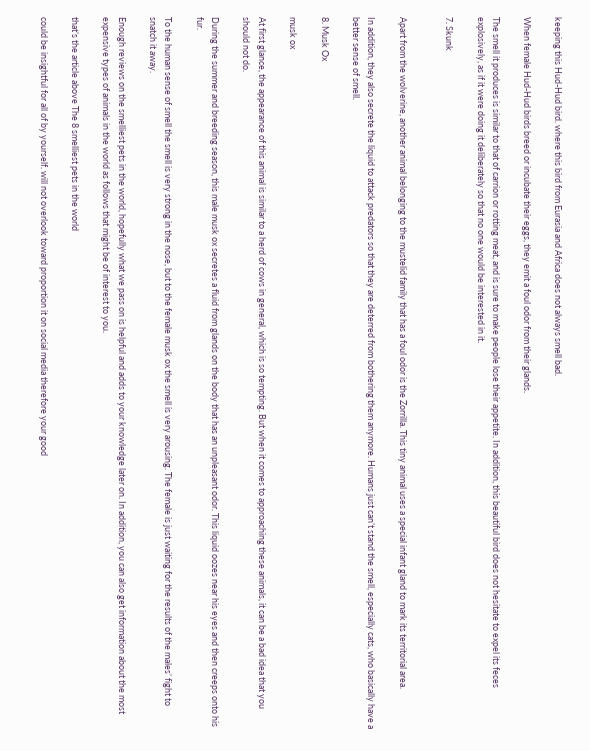keeping this Hud-Hud bird. where this bird from Eurasia and Africa does not always smell bad.

When female Hud-Hud birds breed or incubate their eggs, they emit a foul odor from their glands.

The smell it produces is similar to that of carrion or rotting meat, and is sure to make people lose their appetite. In addition, this beautiful bird does not hesitate to expel its feces explosively, as if it were doing it deliberately so that no one would be interested in it.

7. Skunk


Apart from the wolverine, another animal belonging to the mustelid family that has a foul odor is the Zorrilla. This tiny animal uses a special infant gland to mark its territorial area.

In addition, they also secrete the liquid to attack predators so that they are deterred from bothering them anymore. Humans just can’t stand the smell, especially cats, who basically have a better sense of smell.

8. Musk Ox

musk ox

At first glance, the appearance of this animal is similar to a herd of cows in general, which is so tempting. But when it comes to approaching these animals, it can be a bad idea that you should not do.

During the summer and breeding season, this male musk ox secretes a fluid from glands on the body that has an unpleasant odor. This liquid oozes near his eyes and then creeps onto his fur.

To the human sense of smell the smell is very strong in the nose, but to the female musk ox the smell is very arousing. The female is just waiting for the results of the males’ fight to snatch it away.

Enough reviews on the smelliest pets in the world, hopefully what we pass on is helpful and adds to your knowledge later on. In addition, you can also get information about the most expensive types of animals in the world as follows that might be of interest to you.

that’s the article above The 8 smelliest pets in the world

could be insightful for all of by yourself. will not overlook toward proportion it on social media therefore your good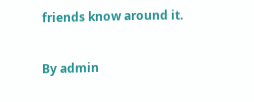friends know around it.

By admin